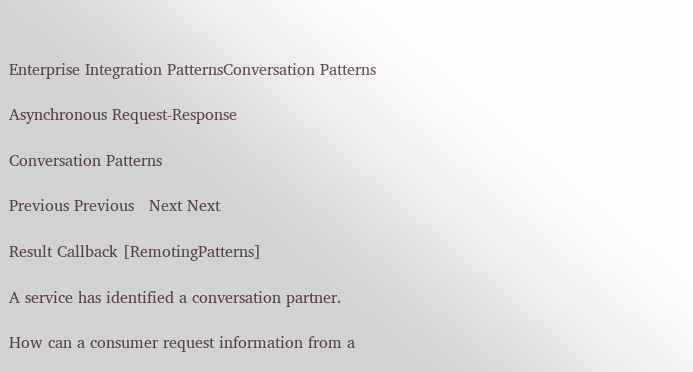Enterprise Integration PatternsConversation Patterns

Asynchronous Request-Response

Conversation Patterns

Previous Previous   Next Next

Result Callback [RemotingPatterns]

A service has identified a conversation partner.

How can a consumer request information from a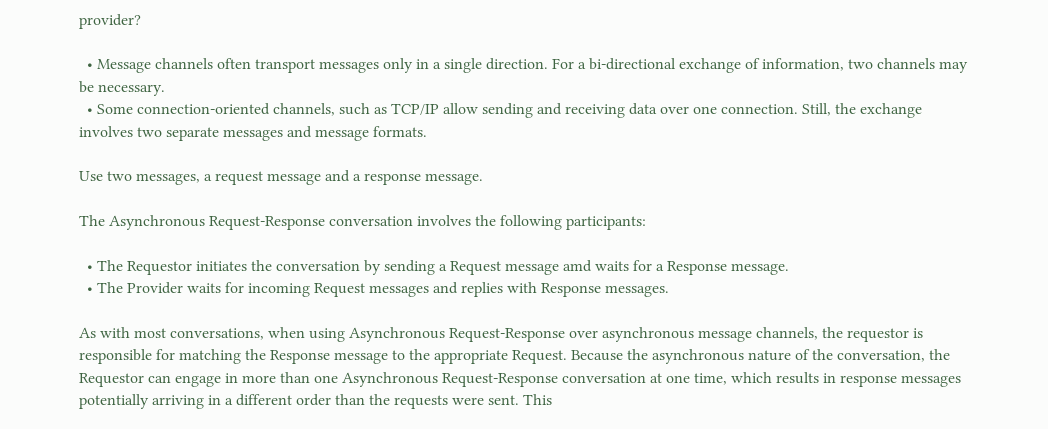provider?

  • Message channels often transport messages only in a single direction. For a bi-directional exchange of information, two channels may be necessary.
  • Some connection-oriented channels, such as TCP/IP allow sending and receiving data over one connection. Still, the exchange involves two separate messages and message formats.

Use two messages, a request message and a response message.

The Asynchronous Request-Response conversation involves the following participants:

  • The Requestor initiates the conversation by sending a Request message amd waits for a Response message.
  • The Provider waits for incoming Request messages and replies with Response messages.

As with most conversations, when using Asynchronous Request-Response over asynchronous message channels, the requestor is responsible for matching the Response message to the appropriate Request. Because the asynchronous nature of the conversation, the Requestor can engage in more than one Asynchronous Request-Response conversation at one time, which results in response messages potentially arriving in a different order than the requests were sent. This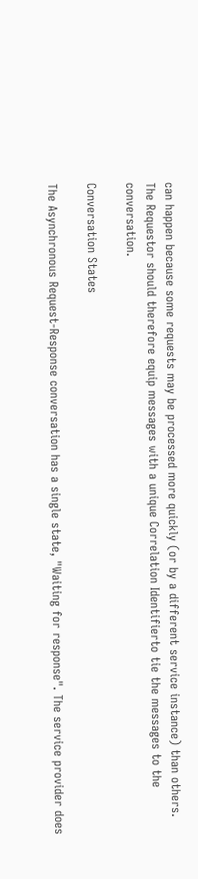can happen because some requests may be processed more quickly (or by a different service instance) than others. The Requestor should therefore equip messages with a unique Correlation Identifierto tie the messages to the conversation.

Conversation States

The Asynchronous Request-Response conversation has a single state, "Waiting for response". The service provider does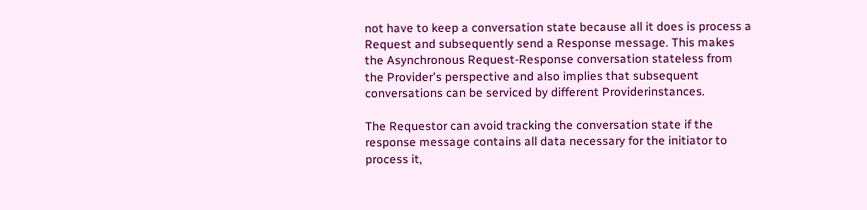not have to keep a conversation state because all it does is process a Request and subsequently send a Response message. This makes the Asynchronous Request-Response conversation stateless from the Provider's perspective and also implies that subsequent conversations can be serviced by different Providerinstances.

The Requestor can avoid tracking the conversation state if the response message contains all data necessary for the initiator to process it,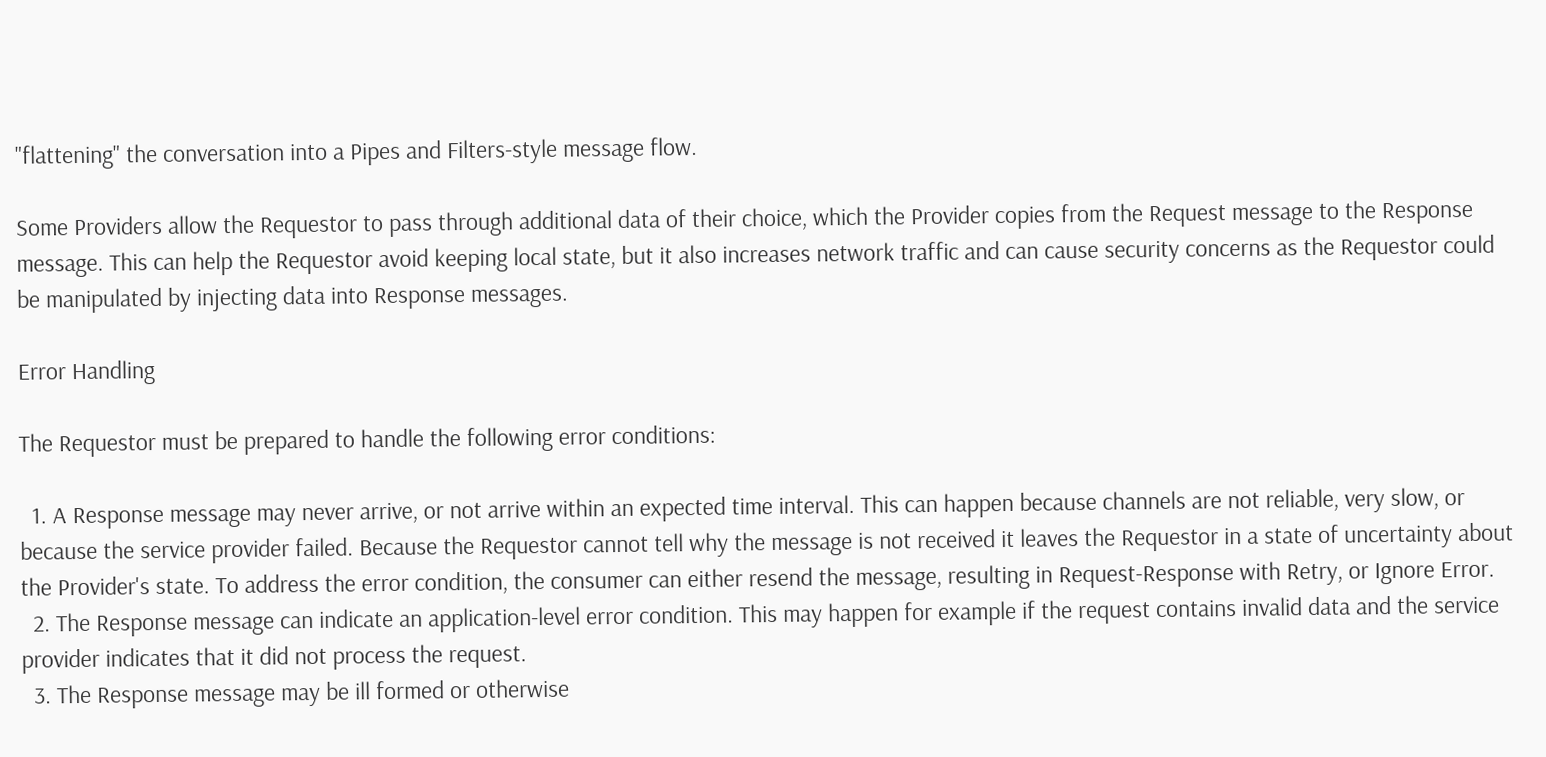"flattening" the conversation into a Pipes and Filters-style message flow.

Some Providers allow the Requestor to pass through additional data of their choice, which the Provider copies from the Request message to the Response message. This can help the Requestor avoid keeping local state, but it also increases network traffic and can cause security concerns as the Requestor could be manipulated by injecting data into Response messages.

Error Handling

The Requestor must be prepared to handle the following error conditions:

  1. A Response message may never arrive, or not arrive within an expected time interval. This can happen because channels are not reliable, very slow, or because the service provider failed. Because the Requestor cannot tell why the message is not received it leaves the Requestor in a state of uncertainty about the Provider's state. To address the error condition, the consumer can either resend the message, resulting in Request-Response with Retry, or Ignore Error.
  2. The Response message can indicate an application-level error condition. This may happen for example if the request contains invalid data and the service provider indicates that it did not process the request.
  3. The Response message may be ill formed or otherwise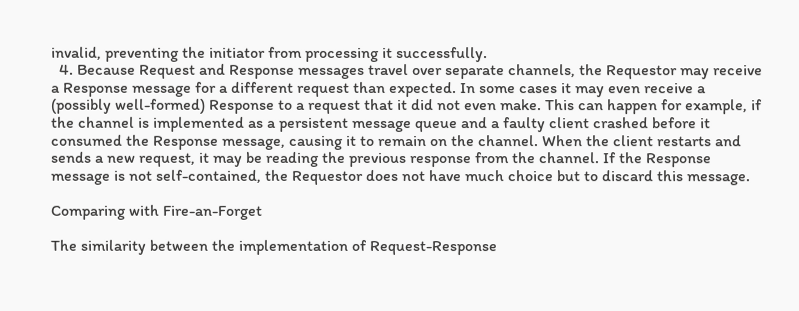invalid, preventing the initiator from processing it successfully.
  4. Because Request and Response messages travel over separate channels, the Requestor may receive a Response message for a different request than expected. In some cases it may even receive a (possibly well-formed) Response to a request that it did not even make. This can happen for example, if the channel is implemented as a persistent message queue and a faulty client crashed before it consumed the Response message, causing it to remain on the channel. When the client restarts and sends a new request, it may be reading the previous response from the channel. If the Response message is not self-contained, the Requestor does not have much choice but to discard this message.

Comparing with Fire-an-Forget

The similarity between the implementation of Request-Response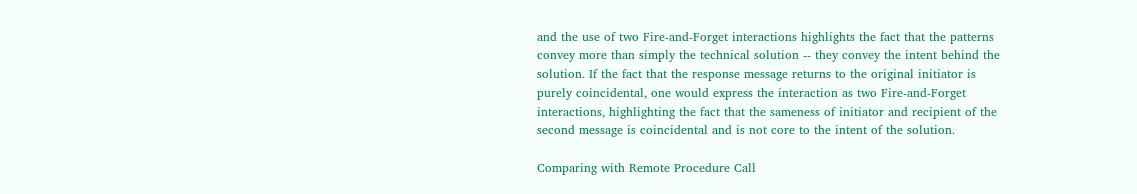and the use of two Fire-and-Forget interactions highlights the fact that the patterns convey more than simply the technical solution -- they convey the intent behind the solution. If the fact that the response message returns to the original initiator is purely coincidental, one would express the interaction as two Fire-and-Forget interactions, highlighting the fact that the sameness of initiator and recipient of the second message is coincidental and is not core to the intent of the solution.

Comparing with Remote Procedure Call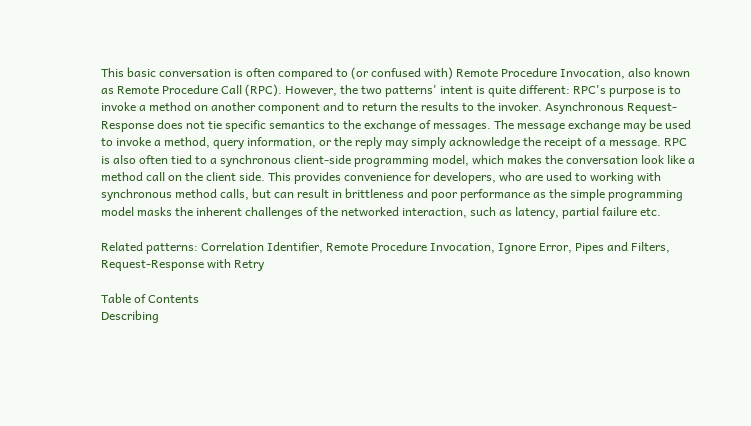This basic conversation is often compared to (or confused with) Remote Procedure Invocation, also known as Remote Procedure Call (RPC). However, the two patterns' intent is quite different: RPC's purpose is to invoke a method on another component and to return the results to the invoker. Asynchronous Request-Response does not tie specific semantics to the exchange of messages. The message exchange may be used to invoke a method, query information, or the reply may simply acknowledge the receipt of a message. RPC is also often tied to a synchronous client-side programming model, which makes the conversation look like a method call on the client side. This provides convenience for developers, who are used to working with synchronous method calls, but can result in brittleness and poor performance as the simple programming model masks the inherent challenges of the networked interaction, such as latency, partial failure etc.

Related patterns: Correlation Identifier, Remote Procedure Invocation, Ignore Error, Pipes and Filters, Request-Response with Retry

Table of Contents
Describing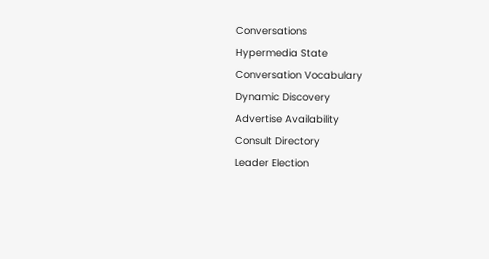Conversations
Hypermedia State
Conversation Vocabulary
Dynamic Discovery
Advertise Availability
Consult Directory
Leader Election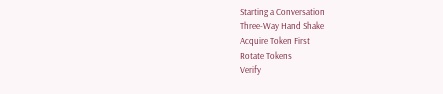Starting a Conversation
Three-Way Hand Shake
Acquire Token First
Rotate Tokens
Verify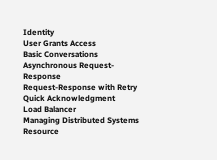Identity
User Grants Access
Basic Conversations
Asynchronous Request-Response
Request-Response with Retry
Quick Acknowledgment
Load Balancer
Managing Distributed Systems
Resource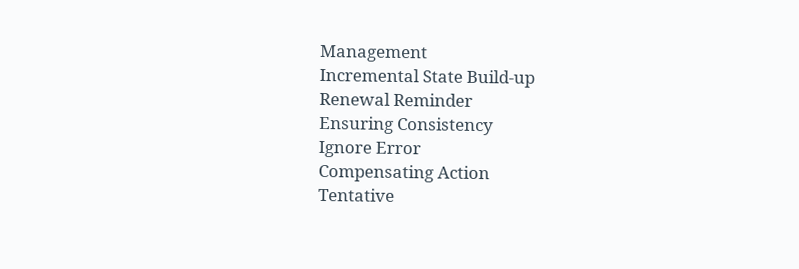Management
Incremental State Build-up
Renewal Reminder
Ensuring Consistency
Ignore Error
Compensating Action
Tentative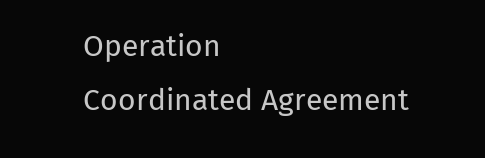Operation
Coordinated Agreement